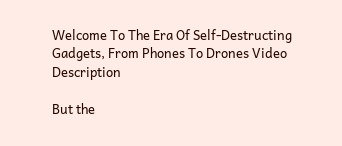Welcome To The Era Of Self-Destructing Gadgets, From Phones To Drones Video Description

But the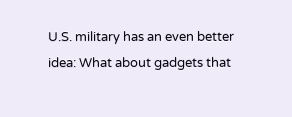U.S. military has an even better idea: What about gadgets that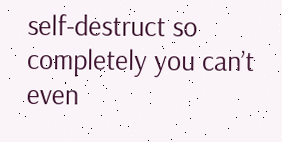self-destruct so completely you can’t even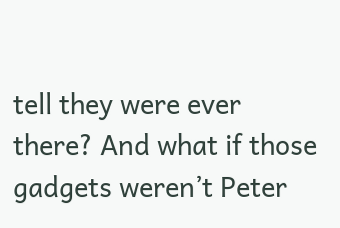tell they were ever there? And what if those gadgets weren’t Peter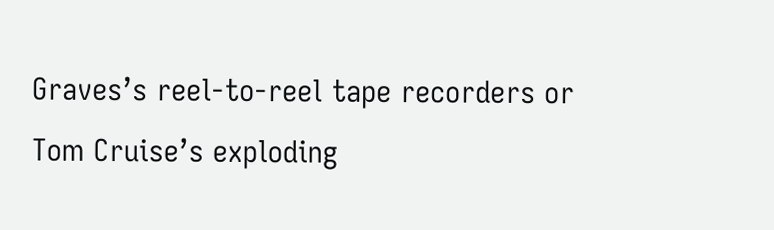Graves’s reel-to-reel tape recorders or Tom Cruise’s exploding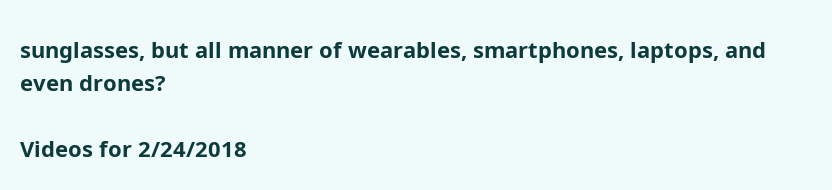sunglasses, but all manner of wearables, smartphones, laptops, and even drones?

Videos for 2/24/2018